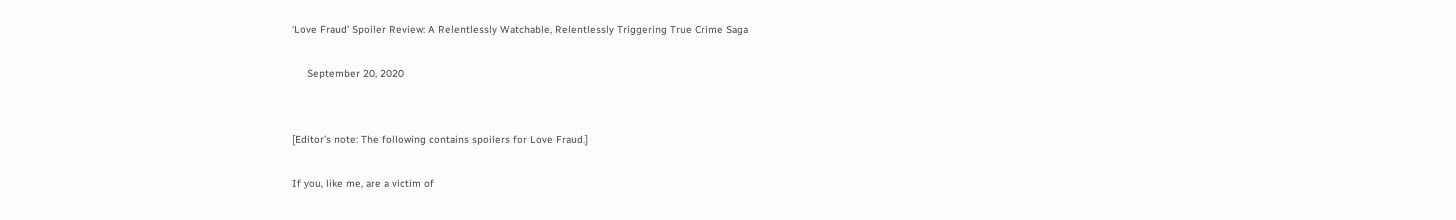‘Love Fraud’ Spoiler Review: A Relentlessly Watchable, Relentlessly Triggering True Crime Saga

     September 20, 2020


[Editor’s note: The following contains spoilers for Love Fraud.]

If you, like me, are a victim of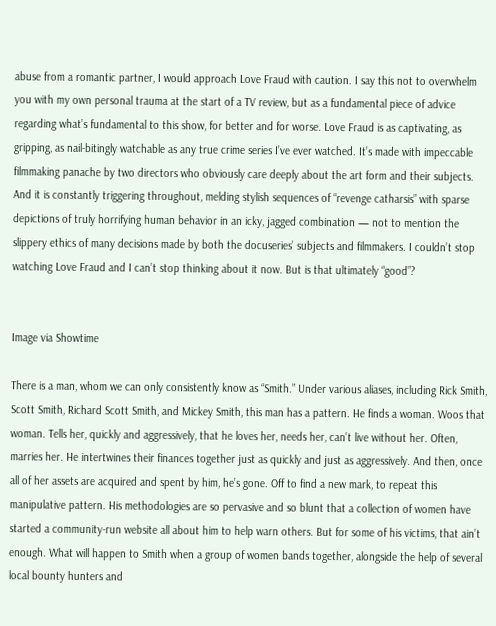abuse from a romantic partner, I would approach Love Fraud with caution. I say this not to overwhelm you with my own personal trauma at the start of a TV review, but as a fundamental piece of advice regarding what’s fundamental to this show, for better and for worse. Love Fraud is as captivating, as gripping, as nail-bitingly watchable as any true crime series I’ve ever watched. It’s made with impeccable filmmaking panache by two directors who obviously care deeply about the art form and their subjects. And it is constantly triggering throughout, melding stylish sequences of “revenge catharsis” with sparse depictions of truly horrifying human behavior in an icky, jagged combination — not to mention the slippery ethics of many decisions made by both the docuseries’ subjects and filmmakers. I couldn’t stop watching Love Fraud and I can’t stop thinking about it now. But is that ultimately “good”?


Image via Showtime

There is a man, whom we can only consistently know as “Smith.” Under various aliases, including Rick Smith, Scott Smith, Richard Scott Smith, and Mickey Smith, this man has a pattern. He finds a woman. Woos that woman. Tells her, quickly and aggressively, that he loves her, needs her, can’t live without her. Often, marries her. He intertwines their finances together just as quickly and just as aggressively. And then, once all of her assets are acquired and spent by him, he’s gone. Off to find a new mark, to repeat this manipulative pattern. His methodologies are so pervasive and so blunt that a collection of women have started a community-run website all about him to help warn others. But for some of his victims, that ain’t enough. What will happen to Smith when a group of women bands together, alongside the help of several local bounty hunters and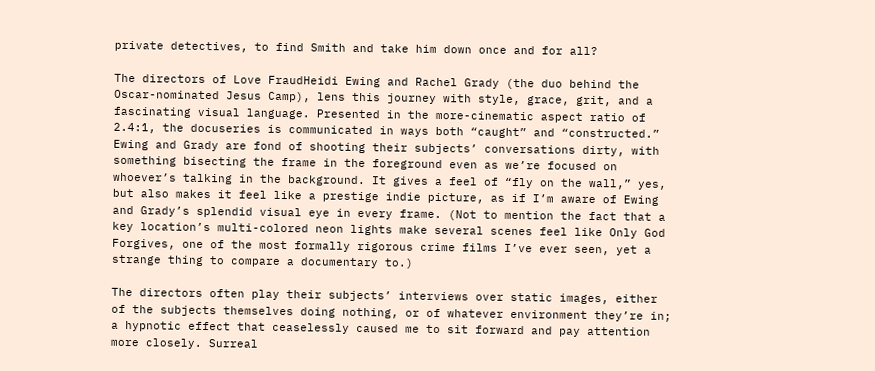private detectives, to find Smith and take him down once and for all?

The directors of Love FraudHeidi Ewing and Rachel Grady (the duo behind the Oscar-nominated Jesus Camp), lens this journey with style, grace, grit, and a fascinating visual language. Presented in the more-cinematic aspect ratio of 2.4:1, the docuseries is communicated in ways both “caught” and “constructed.” Ewing and Grady are fond of shooting their subjects’ conversations dirty, with something bisecting the frame in the foreground even as we’re focused on whoever’s talking in the background. It gives a feel of “fly on the wall,” yes, but also makes it feel like a prestige indie picture, as if I’m aware of Ewing and Grady’s splendid visual eye in every frame. (Not to mention the fact that a key location’s multi-colored neon lights make several scenes feel like Only God Forgives, one of the most formally rigorous crime films I’ve ever seen, yet a strange thing to compare a documentary to.)

The directors often play their subjects’ interviews over static images, either of the subjects themselves doing nothing, or of whatever environment they’re in; a hypnotic effect that ceaselessly caused me to sit forward and pay attention more closely. Surreal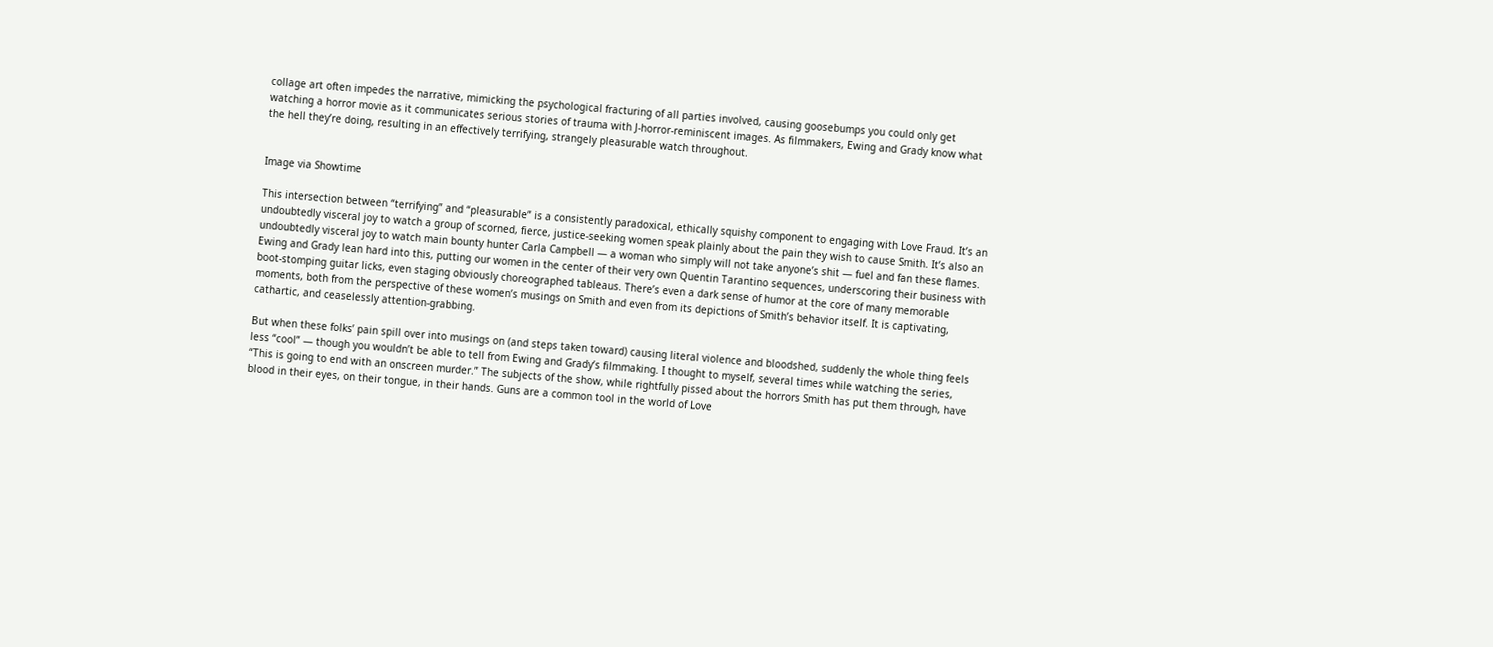collage art often impedes the narrative, mimicking the psychological fracturing of all parties involved, causing goosebumps you could only get watching a horror movie as it communicates serious stories of trauma with J-horror-reminiscent images. As filmmakers, Ewing and Grady know what the hell they’re doing, resulting in an effectively terrifying, strangely pleasurable watch throughout.


Image via Showtime

This intersection between “terrifying” and “pleasurable” is a consistently paradoxical, ethically squishy component to engaging with Love Fraud. It’s an undoubtedly visceral joy to watch a group of scorned, fierce, justice-seeking women speak plainly about the pain they wish to cause Smith. It’s also an undoubtedly visceral joy to watch main bounty hunter Carla Campbell — a woman who simply will not take anyone’s shit — fuel and fan these flames. Ewing and Grady lean hard into this, putting our women in the center of their very own Quentin Tarantino sequences, underscoring their business with boot-stomping guitar licks, even staging obviously choreographed tableaus. There’s even a dark sense of humor at the core of many memorable moments, both from the perspective of these women’s musings on Smith and even from its depictions of Smith’s behavior itself. It is captivating, cathartic, and ceaselessly attention-grabbing.

But when these folks’ pain spill over into musings on (and steps taken toward) causing literal violence and bloodshed, suddenly the whole thing feels less “cool” — though you wouldn’t be able to tell from Ewing and Grady’s filmmaking. I thought to myself, several times while watching the series, “This is going to end with an onscreen murder.” The subjects of the show, while rightfully pissed about the horrors Smith has put them through, have blood in their eyes, on their tongue, in their hands. Guns are a common tool in the world of Love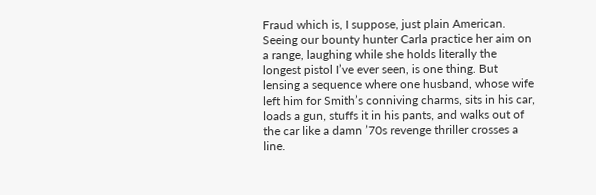Fraud which is, I suppose, just plain American. Seeing our bounty hunter Carla practice her aim on a range, laughing while she holds literally the longest pistol I’ve ever seen, is one thing. But lensing a sequence where one husband, whose wife left him for Smith’s conniving charms, sits in his car, loads a gun, stuffs it in his pants, and walks out of the car like a damn ’70s revenge thriller crosses a line.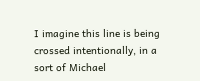I imagine this line is being crossed intentionally, in a sort of Michael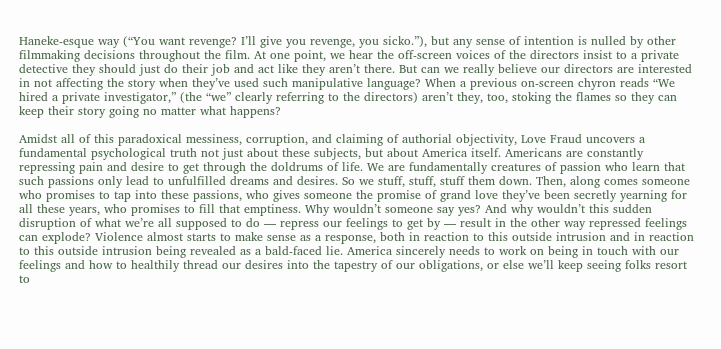Haneke-esque way (“You want revenge? I’ll give you revenge, you sicko.”), but any sense of intention is nulled by other filmmaking decisions throughout the film. At one point, we hear the off-screen voices of the directors insist to a private detective they should just do their job and act like they aren’t there. But can we really believe our directors are interested in not affecting the story when they’ve used such manipulative language? When a previous on-screen chyron reads “We hired a private investigator,” (the “we” clearly referring to the directors) aren’t they, too, stoking the flames so they can keep their story going no matter what happens?

Amidst all of this paradoxical messiness, corruption, and claiming of authorial objectivity, Love Fraud uncovers a fundamental psychological truth not just about these subjects, but about America itself. Americans are constantly repressing pain and desire to get through the doldrums of life. We are fundamentally creatures of passion who learn that such passions only lead to unfulfilled dreams and desires. So we stuff, stuff, stuff them down. Then, along comes someone who promises to tap into these passions, who gives someone the promise of grand love they’ve been secretly yearning for all these years, who promises to fill that emptiness. Why wouldn’t someone say yes? And why wouldn’t this sudden disruption of what we’re all supposed to do — repress our feelings to get by — result in the other way repressed feelings can explode? Violence almost starts to make sense as a response, both in reaction to this outside intrusion and in reaction to this outside intrusion being revealed as a bald-faced lie. America sincerely needs to work on being in touch with our feelings and how to healthily thread our desires into the tapestry of our obligations, or else we’ll keep seeing folks resort to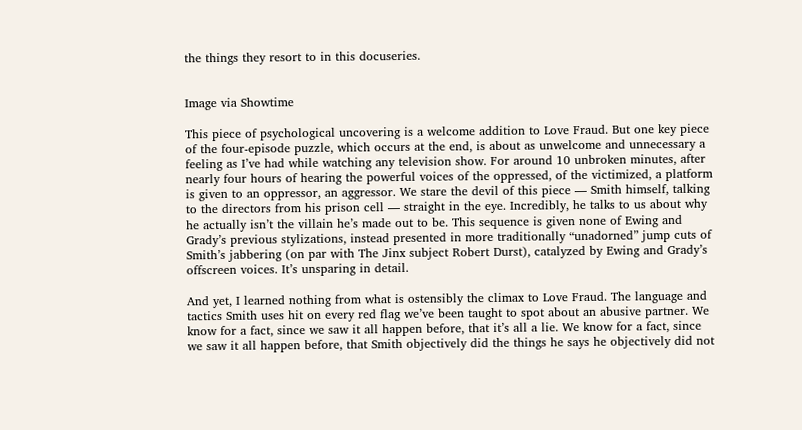the things they resort to in this docuseries.


Image via Showtime

This piece of psychological uncovering is a welcome addition to Love Fraud. But one key piece of the four-episode puzzle, which occurs at the end, is about as unwelcome and unnecessary a feeling as I’ve had while watching any television show. For around 10 unbroken minutes, after nearly four hours of hearing the powerful voices of the oppressed, of the victimized, a platform is given to an oppressor, an aggressor. We stare the devil of this piece — Smith himself, talking to the directors from his prison cell — straight in the eye. Incredibly, he talks to us about why he actually isn’t the villain he’s made out to be. This sequence is given none of Ewing and Grady’s previous stylizations, instead presented in more traditionally “unadorned” jump cuts of Smith’s jabbering (on par with The Jinx subject Robert Durst), catalyzed by Ewing and Grady’s offscreen voices. It’s unsparing in detail.

And yet, I learned nothing from what is ostensibly the climax to Love Fraud. The language and tactics Smith uses hit on every red flag we’ve been taught to spot about an abusive partner. We know for a fact, since we saw it all happen before, that it’s all a lie. We know for a fact, since we saw it all happen before, that Smith objectively did the things he says he objectively did not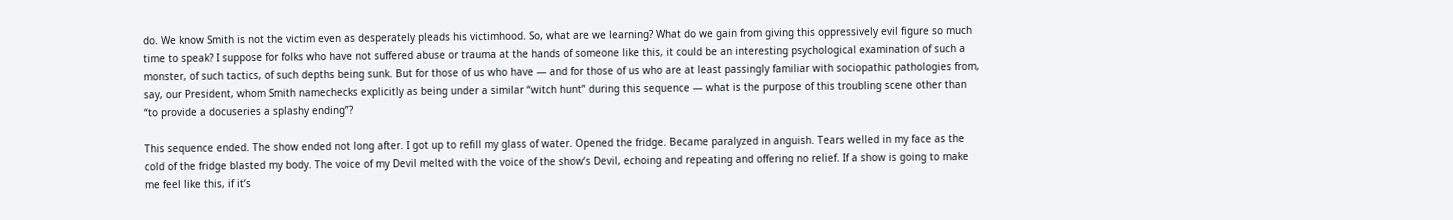do. We know Smith is not the victim even as desperately pleads his victimhood. So, what are we learning? What do we gain from giving this oppressively evil figure so much time to speak? I suppose for folks who have not suffered abuse or trauma at the hands of someone like this, it could be an interesting psychological examination of such a monster, of such tactics, of such depths being sunk. But for those of us who have — and for those of us who are at least passingly familiar with sociopathic pathologies from, say, our President, whom Smith namechecks explicitly as being under a similar “witch hunt” during this sequence — what is the purpose of this troubling scene other than “to provide a docuseries a splashy ending”?

This sequence ended. The show ended not long after. I got up to refill my glass of water. Opened the fridge. Became paralyzed in anguish. Tears welled in my face as the cold of the fridge blasted my body. The voice of my Devil melted with the voice of the show’s Devil, echoing and repeating and offering no relief. If a show is going to make me feel like this, if it’s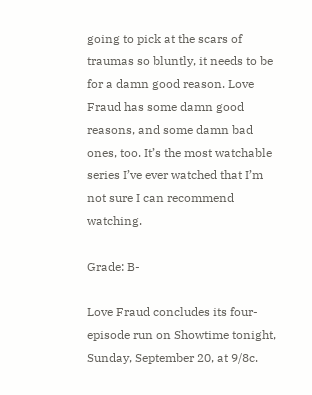going to pick at the scars of traumas so bluntly, it needs to be for a damn good reason. Love Fraud has some damn good reasons, and some damn bad ones, too. It’s the most watchable series I’ve ever watched that I’m not sure I can recommend watching.

Grade: B-

Love Fraud concludes its four-episode run on Showtime tonight, Sunday, September 20, at 9/8c.